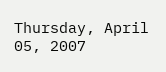Thursday, April 05, 2007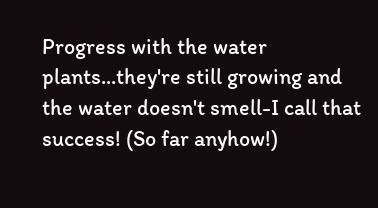Progress with the water plants...they're still growing and the water doesn't smell-I call that success! (So far anyhow!)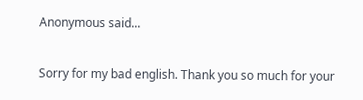Anonymous said...

Sorry for my bad english. Thank you so much for your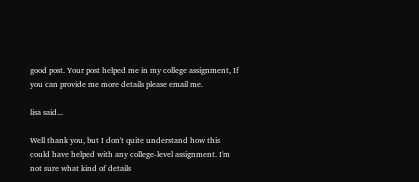good post. Your post helped me in my college assignment, If you can provide me more details please email me.

lisa said...

Well thank you, but I don't quite understand how this could have helped with any college-level assignment. I'm not sure what kind of details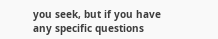you seek, but if you have any specific questions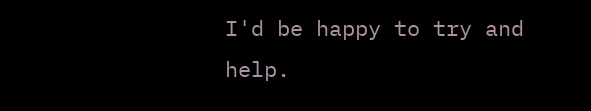I'd be happy to try and help.